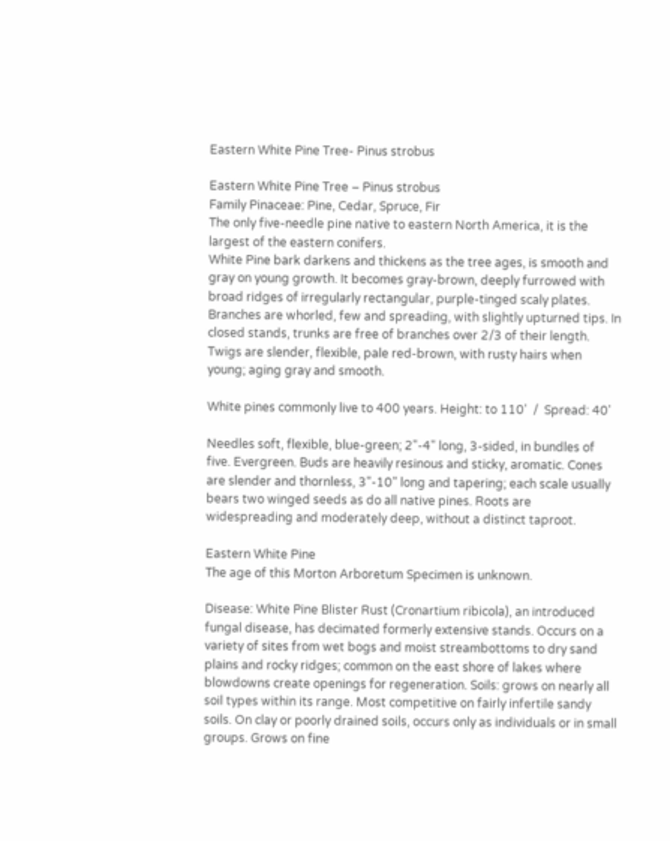Eastern White Pine Tree- Pinus strobus

Eastern White Pine Tree – Pinus strobus
Family Pinaceae: Pine, Cedar, Spruce, Fir
The only five-needle pine native to eastern North America, it is the largest of the eastern conifers.
White Pine bark darkens and thickens as the tree ages, is smooth and gray on young growth. It becomes gray-brown, deeply furrowed with broad ridges of irregularly rectangular, purple-tinged scaly plates. Branches are whorled, few and spreading, with slightly upturned tips. In closed stands, trunks are free of branches over 2/3 of their length. Twigs are slender, flexible, pale red-brown, with rusty hairs when young; aging gray and smooth.

White pines commonly live to 400 years. Height: to 110'  /  Spread: 40'

Needles soft, flexible, blue-green; 2"-4" long, 3-sided, in bundles of five. Evergreen. Buds are heavily resinous and sticky, aromatic. Cones are slender and thornless, 3"-10" long and tapering; each scale usually bears two winged seeds as do all native pines. Roots are widespreading and moderately deep, without a distinct taproot.

Eastern White Pine
The age of this Morton Arboretum Specimen is unknown.

Disease: White Pine Blister Rust (Cronartium ribicola), an introduced fungal disease, has decimated formerly extensive stands. Occurs on a variety of sites from wet bogs and moist streambottoms to dry sand plains and rocky ridges; common on the east shore of lakes where blowdowns create openings for regeneration. Soils: grows on nearly all soil types within its range. Most competitive on fairly infertile sandy soils. On clay or poorly drained soils, occurs only as individuals or in small groups. Grows on fine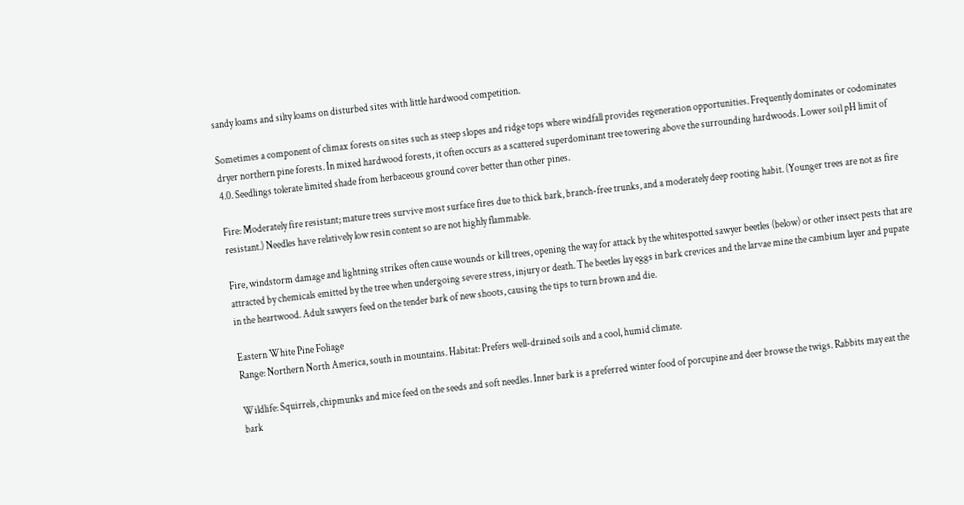sandy loams and silty loams on disturbed sites with little hardwood competition.

Sometimes a component of climax forests on sites such as steep slopes and ridge tops where windfall provides regeneration opportunities. Frequently dominates or codominates dryer northern pine forests. In mixed hardwood forests, it often occurs as a scattered superdominant tree towering above the surrounding hardwoods. Lower soil pH limit of 4.0. Seedlings tolerate limited shade from herbaceous ground cover better than other pines.

Fire: Moderately fire resistant; mature trees survive most surface fires due to thick bark, branch-free trunks, and a moderately deep rooting habit. (Younger trees are not as fire resistant.) Needles have relatively low resin content so are not highly flammable.

Fire, windstorm damage and lightning strikes often cause wounds or kill trees, opening the way for attack by the whitespotted sawyer beetles (below) or other insect pests that are attracted by chemicals emitted by the tree when undergoing severe stress, injury or death. The beetles lay eggs in bark crevices and the larvae mine the cambium layer and pupate in the heartwood. Adult sawyers feed on the tender bark of new shoots, causing the tips to turn brown and die.

Eastern White Pine Foliage
Range: Northern North America, south in mountains. Habitat: Prefers well-drained soils and a cool, humid climate.

Wildlife: Squirrels, chipmunks and mice feed on the seeds and soft needles. Inner bark is a preferred winter food of porcupine and deer browse the twigs. Rabbits may eat the bark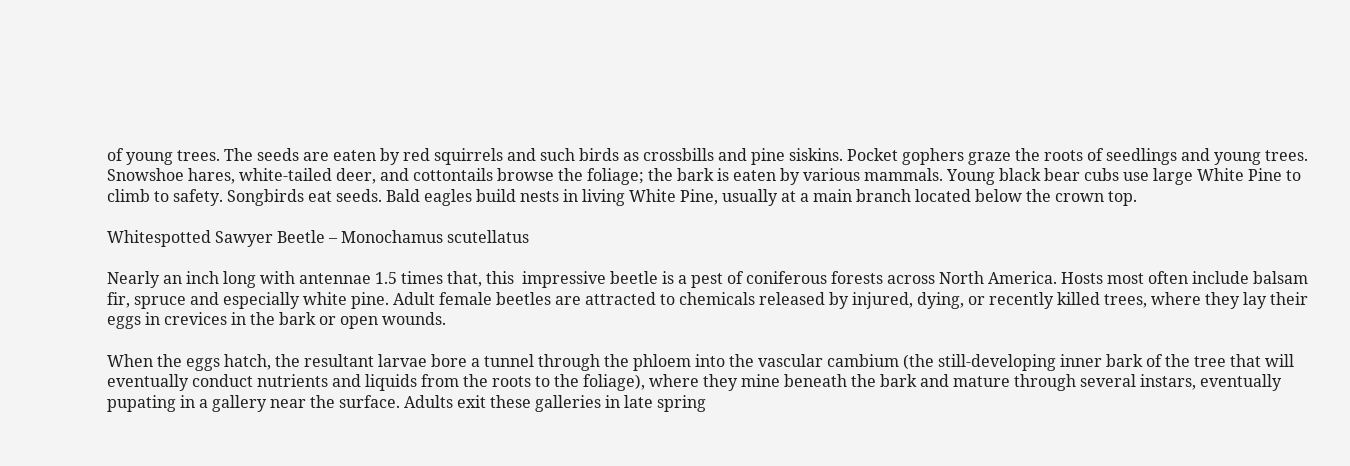of young trees. The seeds are eaten by red squirrels and such birds as crossbills and pine siskins. Pocket gophers graze the roots of seedlings and young trees. Snowshoe hares, white-tailed deer, and cottontails browse the foliage; the bark is eaten by various mammals. Young black bear cubs use large White Pine to climb to safety. Songbirds eat seeds. Bald eagles build nests in living White Pine, usually at a main branch located below the crown top.

Whitespotted Sawyer Beetle – Monochamus scutellatus

Nearly an inch long with antennae 1.5 times that, this  impressive beetle is a pest of coniferous forests across North America. Hosts most often include balsam fir, spruce and especially white pine. Adult female beetles are attracted to chemicals released by injured, dying, or recently killed trees, where they lay their eggs in crevices in the bark or open wounds.

When the eggs hatch, the resultant larvae bore a tunnel through the phloem into the vascular cambium (the still-developing inner bark of the tree that will eventually conduct nutrients and liquids from the roots to the foliage), where they mine beneath the bark and mature through several instars, eventually pupating in a gallery near the surface. Adults exit these galleries in late spring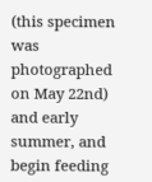(this specimen was photographed on May 22nd) and early summer, and begin feeding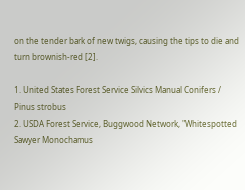on the tender bark of new twigs, causing the tips to die and turn brownish-red [2].

1. United States Forest Service Silvics Manual Conifers / Pinus strobus
2. USDA Forest Service, Buggwood Network, "Whitespotted Sawyer Monochamus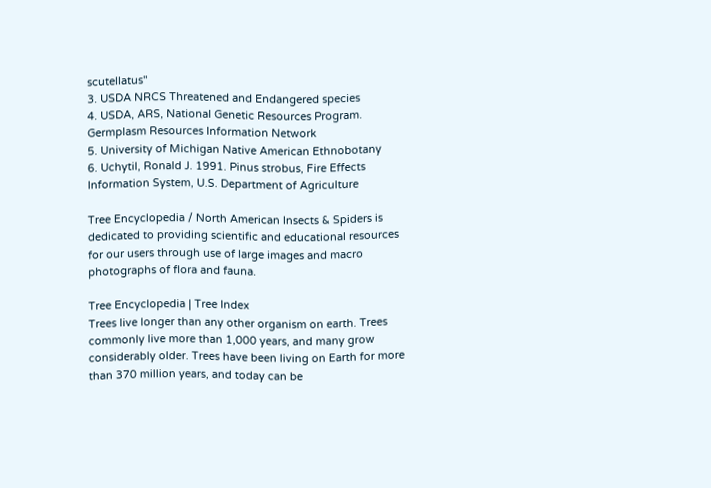scutellatus"
3. USDA NRCS Threatened and Endangered species
4. USDA, ARS, National Genetic Resources Program. Germplasm Resources Information Network
5. University of Michigan Native American Ethnobotany
6. Uchytil, Ronald J. 1991. Pinus strobus, Fire Effects Information System, U.S. Department of Agriculture

Tree Encyclopedia / North American Insects & Spiders is dedicated to providing scientific and educational resources for our users through use of large images and macro photographs of flora and fauna.

Tree Encyclopedia | Tree Index
Trees live longer than any other organism on earth. Trees commonly live more than 1,000 years, and many grow considerably older. Trees have been living on Earth for more than 370 million years, and today can be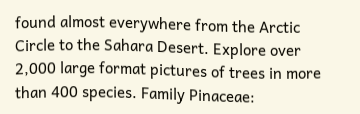found almost everywhere from the Arctic Circle to the Sahara Desert. Explore over 2,000 large format pictures of trees in more than 400 species. Family Pinaceae: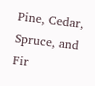Pine, Cedar, Spruce, and Fir